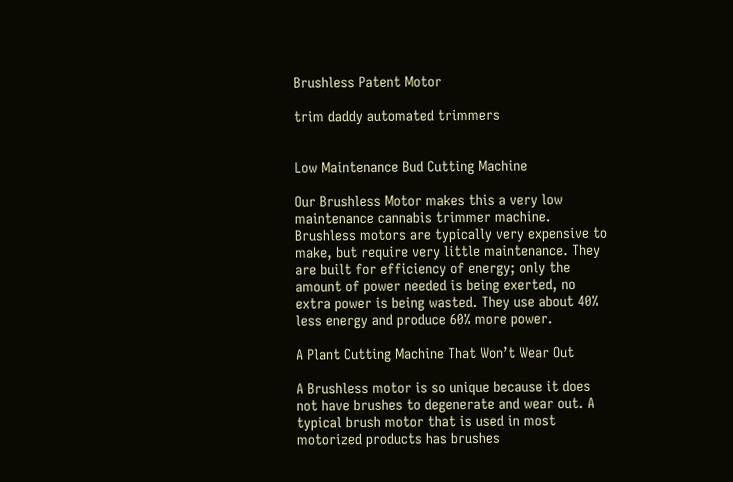Brushless Patent Motor

trim daddy automated trimmers


Low Maintenance Bud Cutting Machine

Our Brushless Motor makes this a very low maintenance cannabis trimmer machine. Brushless motors are typically very expensive to make, but require very little maintenance. They are built for efficiency of energy; only the amount of power needed is being exerted, no extra power is being wasted. They use about 40% less energy and produce 60% more power.

A Plant Cutting Machine That Won’t Wear Out

A Brushless motor is so unique because it does not have brushes to degenerate and wear out. A typical brush motor that is used in most motorized products has brushes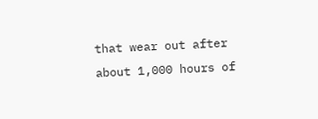that wear out after about 1,000 hours of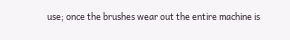use; once the brushes wear out the entire machine is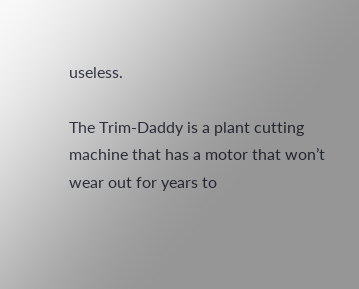useless.

The Trim-Daddy is a plant cutting machine that has a motor that won’t wear out for years to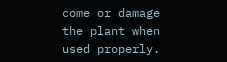come or damage the plant when used properly.